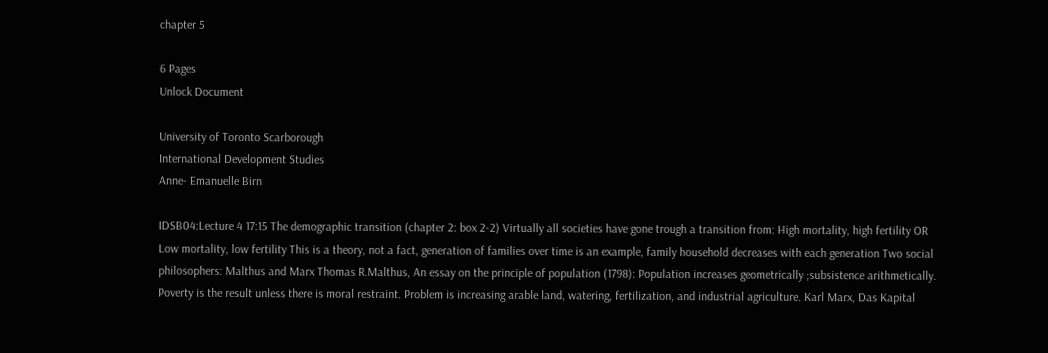chapter 5

6 Pages
Unlock Document

University of Toronto Scarborough
International Development Studies
Anne- Emanuelle Birn

IDSB04:Lecture 4 17:15 The demographic transition (chapter 2: box 2-2) Virtually all societies have gone trough a transition from: High mortality, high fertility OR Low mortality, low fertility This is a theory, not a fact, generation of families over time is an example, family household decreases with each generation Two social philosophers: Malthus and Marx Thomas R.Malthus, An essay on the principle of population (1798): Population increases geometrically ;subsistence arithmetically. Poverty is the result unless there is moral restraint. Problem is increasing arable land, watering, fertilization, and industrial agriculture. Karl Marx, Das Kapital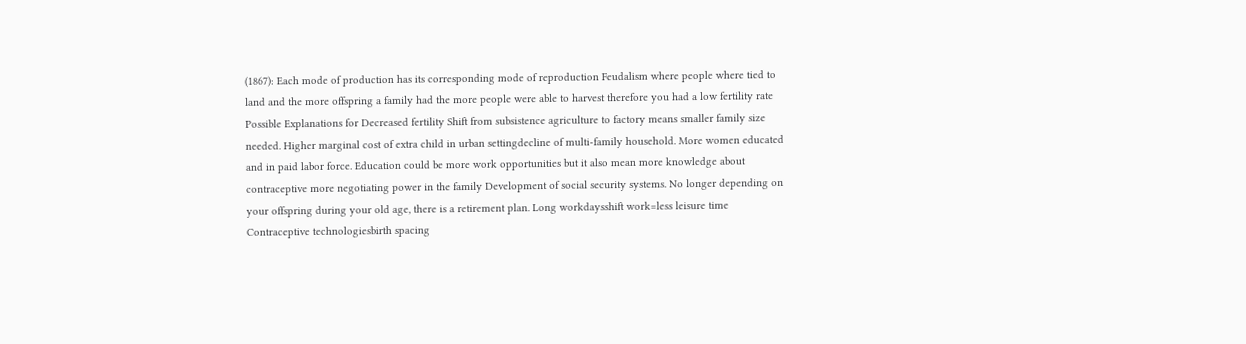(1867): Each mode of production has its corresponding mode of reproduction Feudalism where people where tied to land and the more offspring a family had the more people were able to harvest therefore you had a low fertility rate Possible Explanations for Decreased fertility Shift from subsistence agriculture to factory means smaller family size needed. Higher marginal cost of extra child in urban settingdecline of multi-family household. More women educated and in paid labor force. Education could be more work opportunities but it also mean more knowledge about contraceptive more negotiating power in the family Development of social security systems. No longer depending on your offspring during your old age, there is a retirement plan. Long workdaysshift work=less leisure time Contraceptive technologiesbirth spacing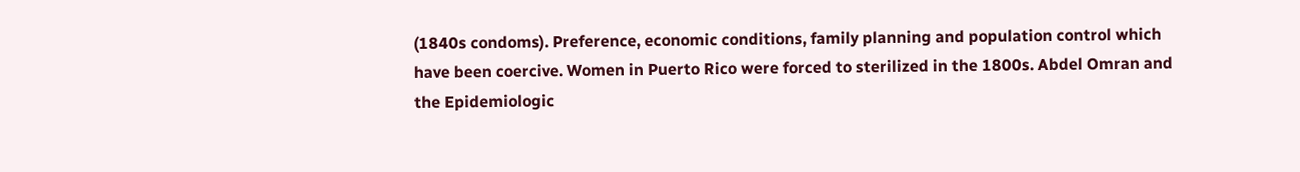(1840s condoms). Preference, economic conditions, family planning and population control which have been coercive. Women in Puerto Rico were forced to sterilized in the 1800s. Abdel Omran and the Epidemiologic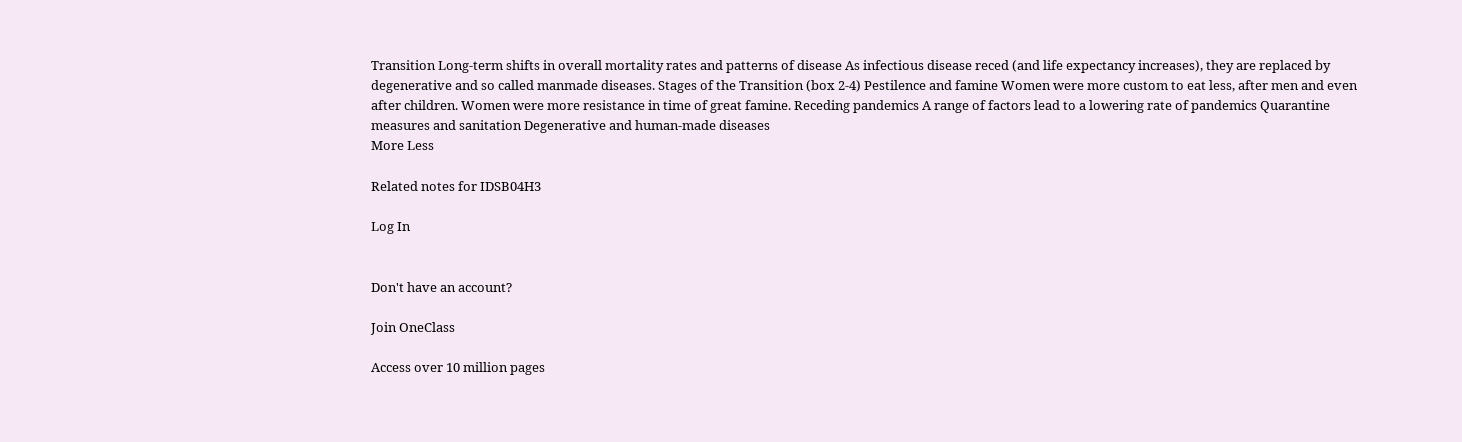Transition Long-term shifts in overall mortality rates and patterns of disease As infectious disease reced (and life expectancy increases), they are replaced by degenerative and so called manmade diseases. Stages of the Transition (box 2-4) Pestilence and famine Women were more custom to eat less, after men and even after children. Women were more resistance in time of great famine. Receding pandemics A range of factors lead to a lowering rate of pandemics Quarantine measures and sanitation Degenerative and human-made diseases
More Less

Related notes for IDSB04H3

Log In


Don't have an account?

Join OneClass

Access over 10 million pages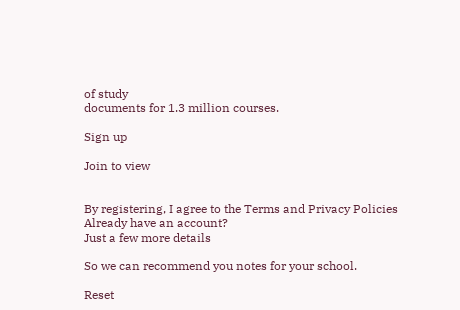of study
documents for 1.3 million courses.

Sign up

Join to view


By registering, I agree to the Terms and Privacy Policies
Already have an account?
Just a few more details

So we can recommend you notes for your school.

Reset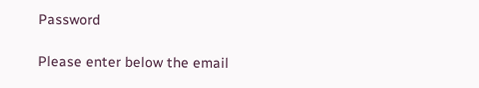Password

Please enter below the email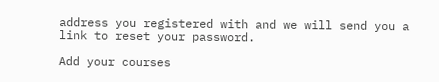address you registered with and we will send you a link to reset your password.

Add your courses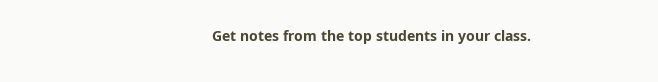Get notes from the top students in your class.